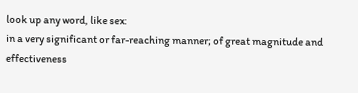look up any word, like sex:
in a very significant or far-reaching manner; of great magnitude and effectiveness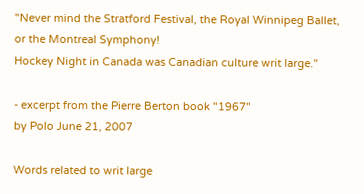"Never mind the Stratford Festival, the Royal Winnipeg Ballet, or the Montreal Symphony!
Hockey Night in Canada was Canadian culture writ large."

- excerpt from the Pierre Berton book "1967"
by Polo June 21, 2007

Words related to writ large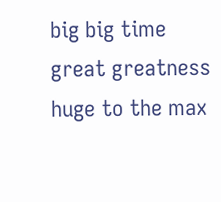big big time great greatness huge to the max